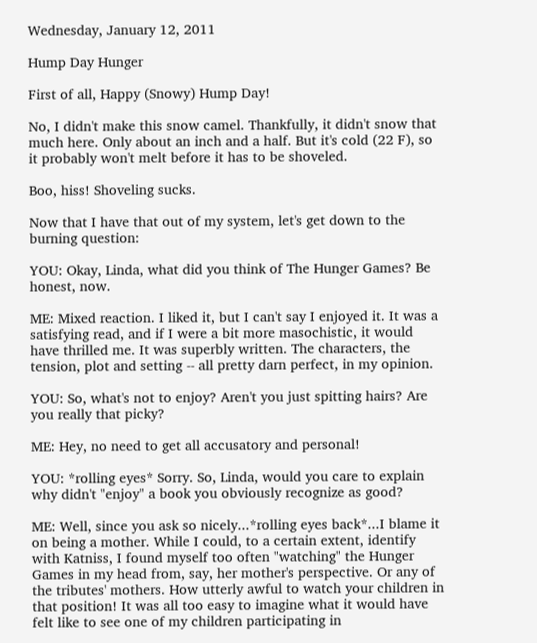Wednesday, January 12, 2011

Hump Day Hunger

First of all, Happy (Snowy) Hump Day!

No, I didn't make this snow camel. Thankfully, it didn't snow that much here. Only about an inch and a half. But it's cold (22 F), so it probably won't melt before it has to be shoveled.

Boo, hiss! Shoveling sucks.

Now that I have that out of my system, let's get down to the burning question:

YOU: Okay, Linda, what did you think of The Hunger Games? Be honest, now.

ME: Mixed reaction. I liked it, but I can't say I enjoyed it. It was a satisfying read, and if I were a bit more masochistic, it would have thrilled me. It was superbly written. The characters, the tension, plot and setting -- all pretty darn perfect, in my opinion.

YOU: So, what's not to enjoy? Aren't you just spitting hairs? Are you really that picky?

ME: Hey, no need to get all accusatory and personal!

YOU: *rolling eyes* Sorry. So, Linda, would you care to explain why didn't "enjoy" a book you obviously recognize as good?

ME: Well, since you ask so nicely...*rolling eyes back*...I blame it on being a mother. While I could, to a certain extent, identify with Katniss, I found myself too often "watching" the Hunger Games in my head from, say, her mother's perspective. Or any of the tributes' mothers. How utterly awful to watch your children in that position! It was all too easy to imagine what it would have felt like to see one of my children participating in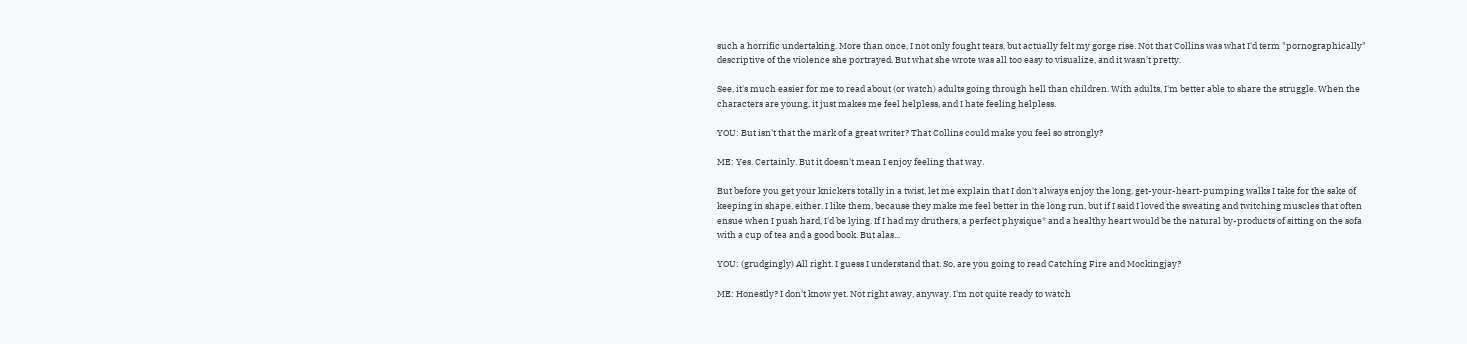such a horrific undertaking. More than once, I not only fought tears, but actually felt my gorge rise. Not that Collins was what I'd term "pornographically" descriptive of the violence she portrayed. But what she wrote was all too easy to visualize, and it wasn't pretty.

See, it's much easier for me to read about (or watch) adults going through hell than children. With adults, I'm better able to share the struggle. When the characters are young, it just makes me feel helpless, and I hate feeling helpless.

YOU: But isn't that the mark of a great writer? That Collins could make you feel so strongly?

ME: Yes. Certainly. But it doesn't mean I enjoy feeling that way.

But before you get your knickers totally in a twist, let me explain that I don't always enjoy the long, get-your-heart-pumping walks I take for the sake of keeping in shape, either. I like them, because they make me feel better in the long run, but if I said I loved the sweating and twitching muscles that often ensue when I push hard, I'd be lying. If I had my druthers, a perfect physique* and a healthy heart would be the natural by-products of sitting on the sofa with a cup of tea and a good book. But alas...

YOU: (grudgingly) All right. I guess I understand that. So, are you going to read Catching Fire and Mockingjay?

ME: Honestly? I don't know yet. Not right away, anyway. I'm not quite ready to watch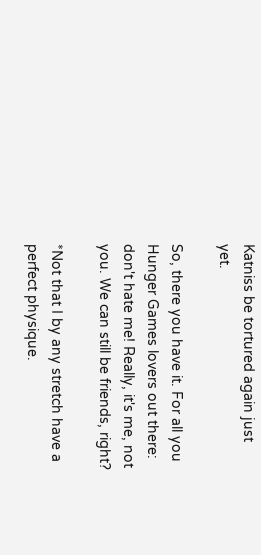Katniss be tortured again just yet.

So, there you have it. For all you Hunger Games lovers out there: don't hate me! Really, it's me, not you. We can still be friends, right?

*Not that I by any stretch have a perfect physique.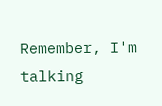Remember, I'm talking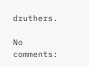druthers.

No comments: